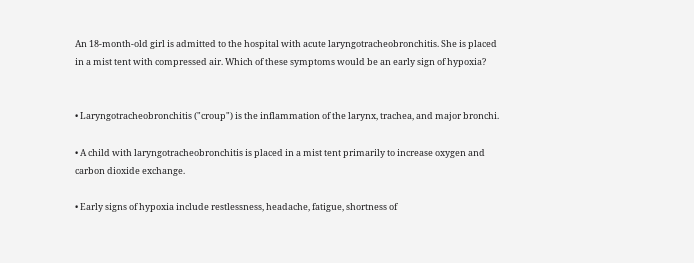An 18-month-old girl is admitted to the hospital with acute laryngotracheobronchitis. She is placed in a mist tent with compressed air. Which of these symptoms would be an early sign of hypoxia?


• Laryngotracheobronchitis ("croup") is the inflammation of the larynx, trachea, and major bronchi.

• A child with laryngotracheobronchitis is placed in a mist tent primarily to increase oxygen and carbon dioxide exchange.

• Early signs of hypoxia include restlessness, headache, fatigue, shortness of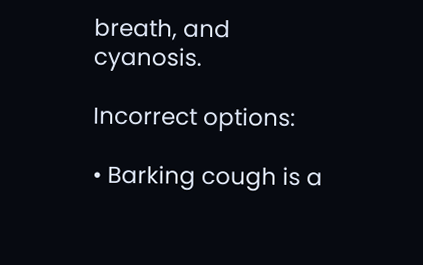breath, and cyanosis.

Incorrect options:

• Barking cough is a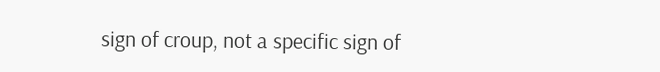sign of croup, not a specific sign of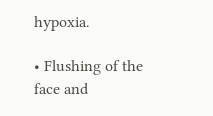hypoxia.

• Flushing of the face and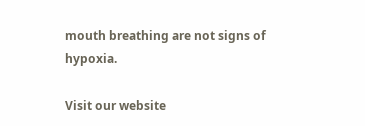mouth breathing are not signs of hypoxia.

Visit our website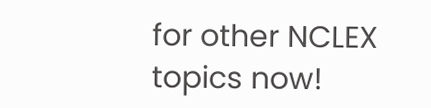for other NCLEX topics now!